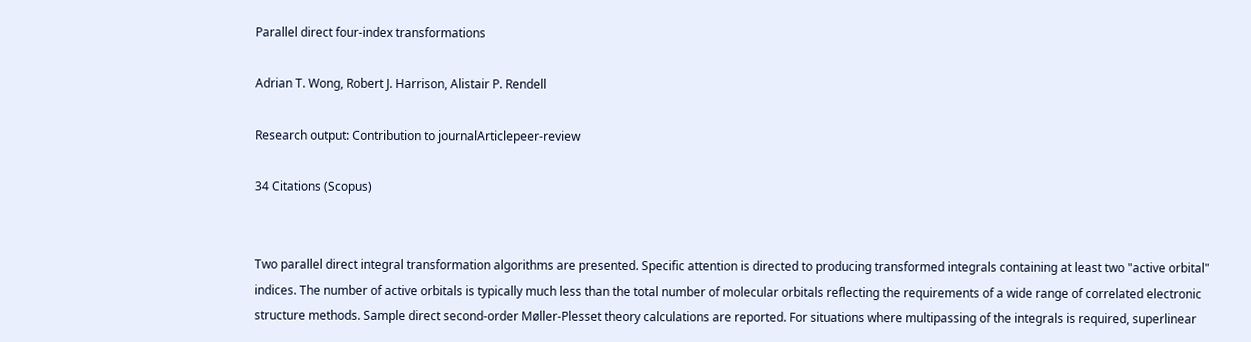Parallel direct four-index transformations

Adrian T. Wong, Robert J. Harrison, Alistair P. Rendell

Research output: Contribution to journalArticlepeer-review

34 Citations (Scopus)


Two parallel direct integral transformation algorithms are presented. Specific attention is directed to producing transformed integrals containing at least two "active orbital" indices. The number of active orbitals is typically much less than the total number of molecular orbitals reflecting the requirements of a wide range of correlated electronic structure methods. Sample direct second-order Møller-Plesset theory calculations are reported. For situations where multipassing of the integrals is required, superlinear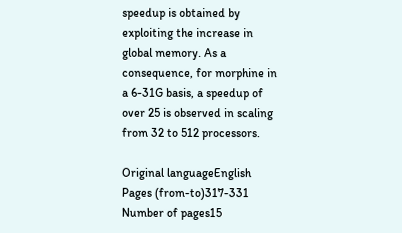speedup is obtained by exploiting the increase in global memory. As a consequence, for morphine in a 6-31G basis, a speedup of over 25 is observed in scaling from 32 to 512 processors.

Original languageEnglish
Pages (from-to)317-331
Number of pages15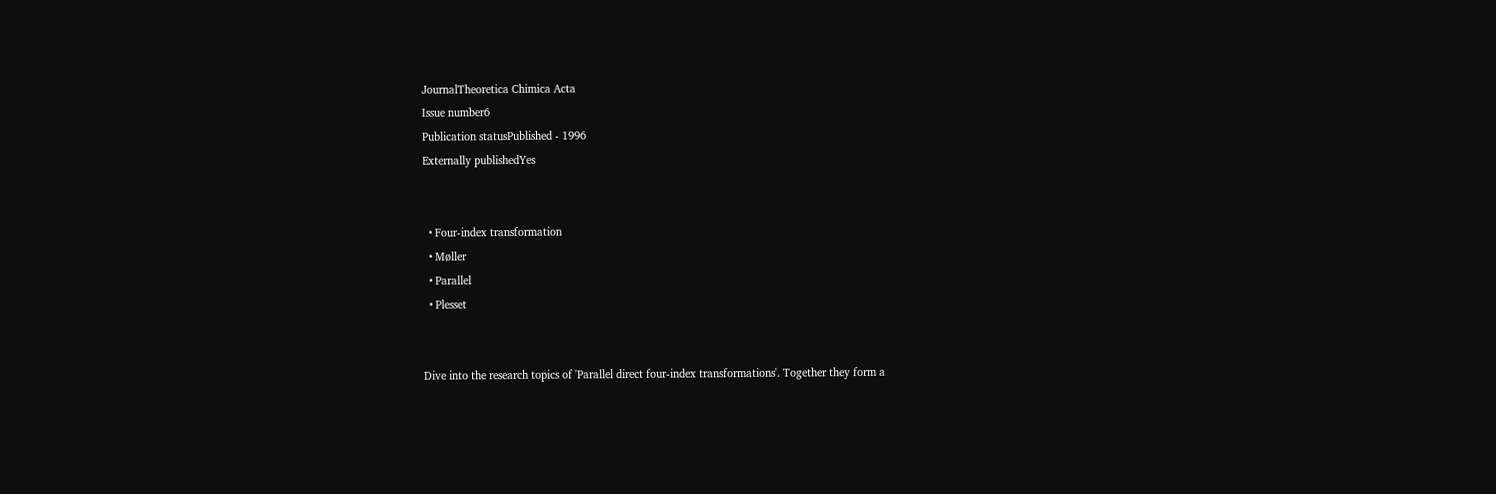JournalTheoretica Chimica Acta
Issue number6
Publication statusPublished - 1996
Externally publishedYes


  • Four-index transformation
  • Møller
  • Parallel
  • Plesset


Dive into the research topics of 'Parallel direct four-index transformations'. Together they form a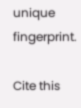unique fingerprint.

Cite this